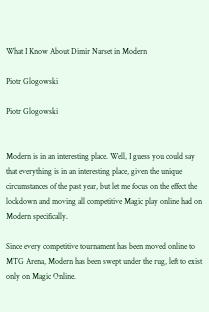What I Know About Dimir Narset in Modern

Piotr Glogowski

Piotr Glogowski


Modern is in an interesting place. Well, I guess you could say that everything is in an interesting place, given the unique circumstances of the past year, but let me focus on the effect the lockdown and moving all competitive Magic play online had on Modern specifically.

Since every competitive tournament has been moved online to MTG Arena, Modern has been swept under the rug, left to exist only on Magic Online.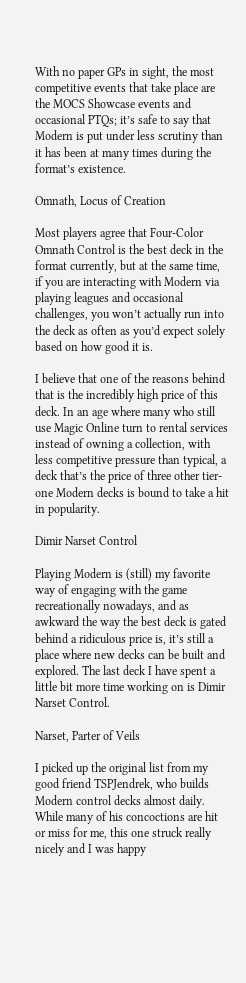With no paper GPs in sight, the most competitive events that take place are the MOCS Showcase events and occasional PTQs; it’s safe to say that Modern is put under less scrutiny than it has been at many times during the format’s existence.

Omnath, Locus of Creation

Most players agree that Four-Color Omnath Control is the best deck in the format currently, but at the same time, if you are interacting with Modern via playing leagues and occasional challenges, you won’t actually run into the deck as often as you’d expect solely based on how good it is.

I believe that one of the reasons behind that is the incredibly high price of this deck. In an age where many who still use Magic Online turn to rental services instead of owning a collection, with less competitive pressure than typical, a deck that’s the price of three other tier-one Modern decks is bound to take a hit in popularity.

Dimir Narset Control

Playing Modern is (still) my favorite way of engaging with the game recreationally nowadays, and as awkward the way the best deck is gated behind a ridiculous price is, it’s still a place where new decks can be built and explored. The last deck I have spent a little bit more time working on is Dimir Narset Control.

Narset, Parter of Veils

I picked up the original list from my good friend TSPJendrek, who builds Modern control decks almost daily. While many of his concoctions are hit or miss for me, this one struck really nicely and I was happy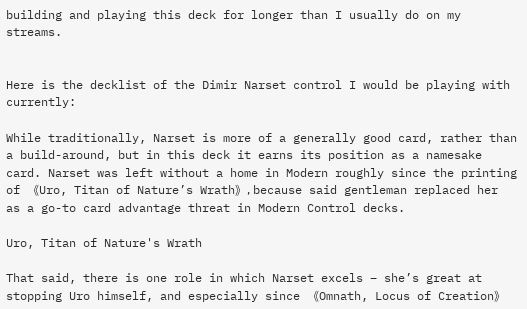building and playing this deck for longer than I usually do on my streams.


Here is the decklist of the Dimir Narset control I would be playing with currently:

While traditionally, Narset is more of a generally good card, rather than a build-around, but in this deck it earns its position as a namesake card. Narset was left without a home in Modern roughly since the printing of 《Uro, Titan of Nature’s Wrath》, because said gentleman replaced her as a go-to card advantage threat in Modern Control decks.

Uro, Titan of Nature's Wrath

That said, there is one role in which Narset excels – she’s great at stopping Uro himself, and especially since 《Omnath, Locus of Creation》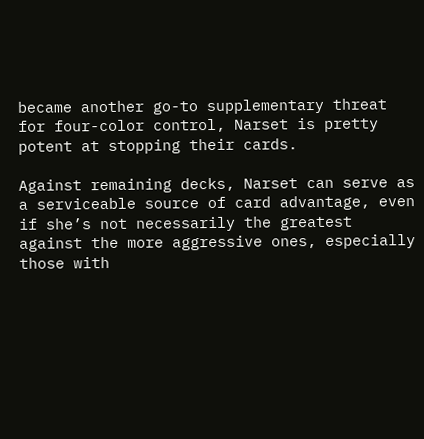became another go-to supplementary threat for four-color control, Narset is pretty potent at stopping their cards.

Against remaining decks, Narset can serve as a serviceable source of card advantage, even if she’s not necessarily the greatest against the more aggressive ones, especially those with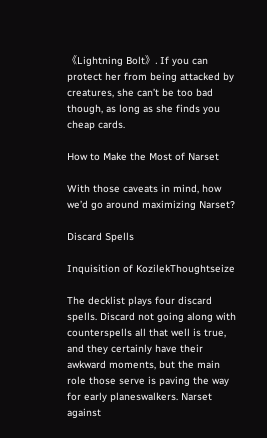《Lightning Bolt》. If you can protect her from being attacked by creatures, she can’t be too bad though, as long as she finds you cheap cards.

How to Make the Most of Narset

With those caveats in mind, how we’d go around maximizing Narset?

Discard Spells

Inquisition of KozilekThoughtseize

The decklist plays four discard spells. Discard not going along with counterspells all that well is true, and they certainly have their awkward moments, but the main role those serve is paving the way for early planeswalkers. Narset against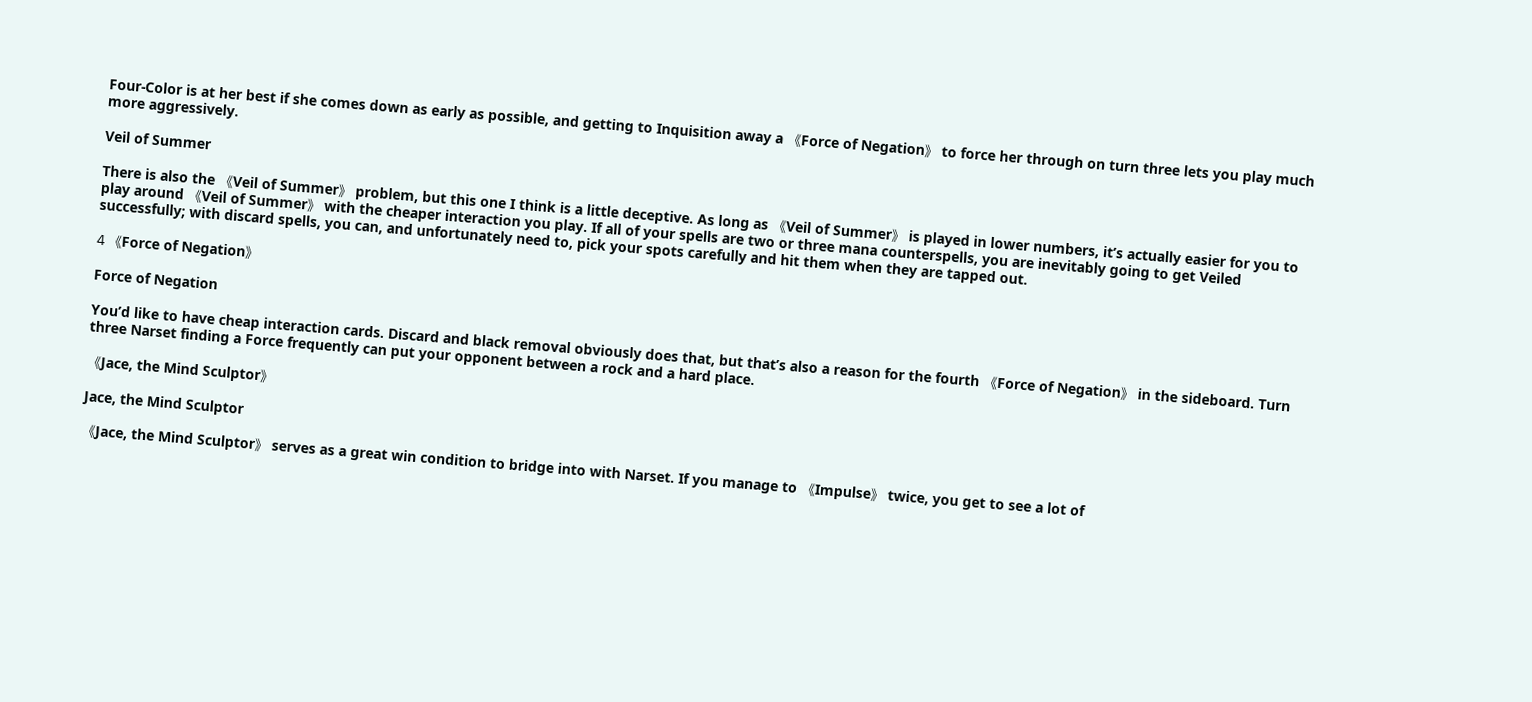Four-Color is at her best if she comes down as early as possible, and getting to Inquisition away a 《Force of Negation》 to force her through on turn three lets you play much more aggressively.

Veil of Summer

There is also the 《Veil of Summer》 problem, but this one I think is a little deceptive. As long as 《Veil of Summer》 is played in lower numbers, it’s actually easier for you to play around 《Veil of Summer》 with the cheaper interaction you play. If all of your spells are two or three mana counterspells, you are inevitably going to get Veiled successfully; with discard spells, you can, and unfortunately need to, pick your spots carefully and hit them when they are tapped out.

4 《Force of Negation》

Force of Negation

You’d like to have cheap interaction cards. Discard and black removal obviously does that, but that’s also a reason for the fourth 《Force of Negation》 in the sideboard. Turn three Narset finding a Force frequently can put your opponent between a rock and a hard place.

《Jace, the Mind Sculptor》

Jace, the Mind Sculptor

《Jace, the Mind Sculptor》 serves as a great win condition to bridge into with Narset. If you manage to 《Impulse》 twice, you get to see a lot of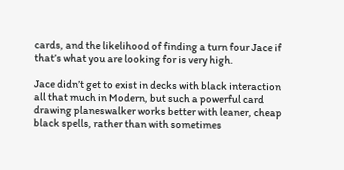cards, and the likelihood of finding a turn four Jace if that’s what you are looking for is very high.

Jace didn’t get to exist in decks with black interaction all that much in Modern, but such a powerful card drawing planeswalker works better with leaner, cheap black spells, rather than with sometimes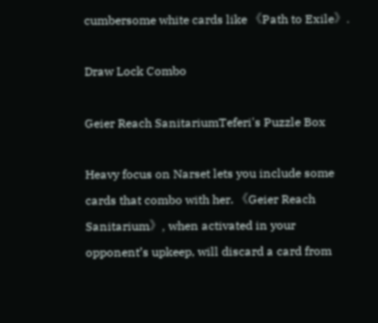cumbersome white cards like 《Path to Exile》.

Draw Lock Combo

Geier Reach SanitariumTeferi's Puzzle Box

Heavy focus on Narset lets you include some cards that combo with her. 《Geier Reach Sanitarium》, when activated in your opponent’s upkeep, will discard a card from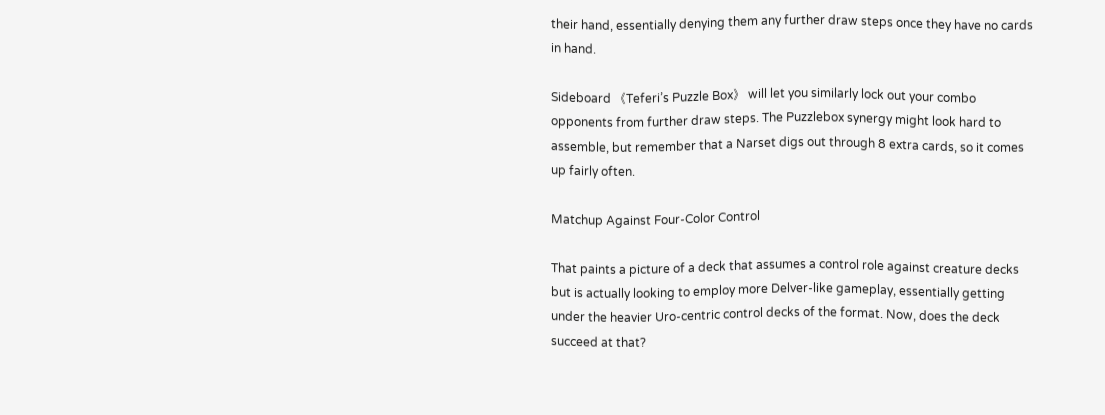their hand, essentially denying them any further draw steps once they have no cards in hand.

Sideboard 《Teferi’s Puzzle Box》 will let you similarly lock out your combo opponents from further draw steps. The Puzzlebox synergy might look hard to assemble, but remember that a Narset digs out through 8 extra cards, so it comes up fairly often.

Matchup Against Four-Color Control

That paints a picture of a deck that assumes a control role against creature decks but is actually looking to employ more Delver-like gameplay, essentially getting under the heavier Uro-centric control decks of the format. Now, does the deck succeed at that?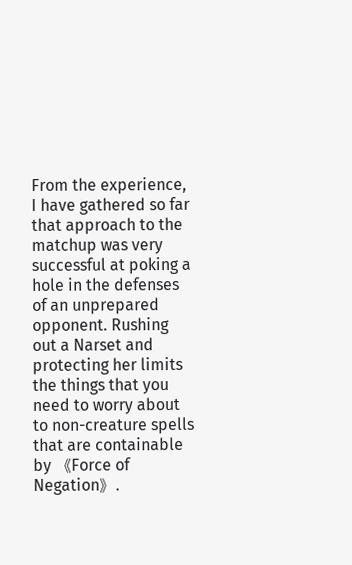From the experience, I have gathered so far that approach to the matchup was very successful at poking a hole in the defenses of an unprepared opponent. Rushing out a Narset and protecting her limits the things that you need to worry about to non-creature spells that are containable by 《Force of Negation》.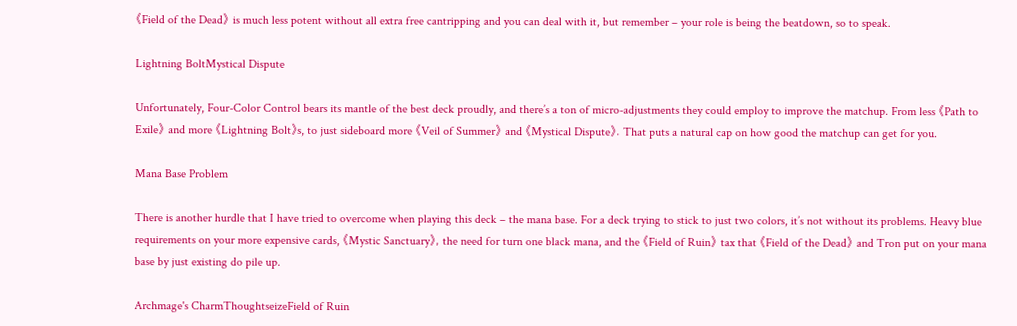《Field of the Dead》 is much less potent without all extra free cantripping and you can deal with it, but remember – your role is being the beatdown, so to speak.

Lightning BoltMystical Dispute

Unfortunately, Four-Color Control bears its mantle of the best deck proudly, and there’s a ton of micro-adjustments they could employ to improve the matchup. From less 《Path to Exile》 and more 《Lightning Bolt》s, to just sideboard more 《Veil of Summer》 and 《Mystical Dispute》. That puts a natural cap on how good the matchup can get for you.

Mana Base Problem

There is another hurdle that I have tried to overcome when playing this deck – the mana base. For a deck trying to stick to just two colors, it’s not without its problems. Heavy blue requirements on your more expensive cards, 《Mystic Sanctuary》, the need for turn one black mana, and the 《Field of Ruin》 tax that 《Field of the Dead》 and Tron put on your mana base by just existing do pile up.

Archmage's CharmThoughtseizeField of Ruin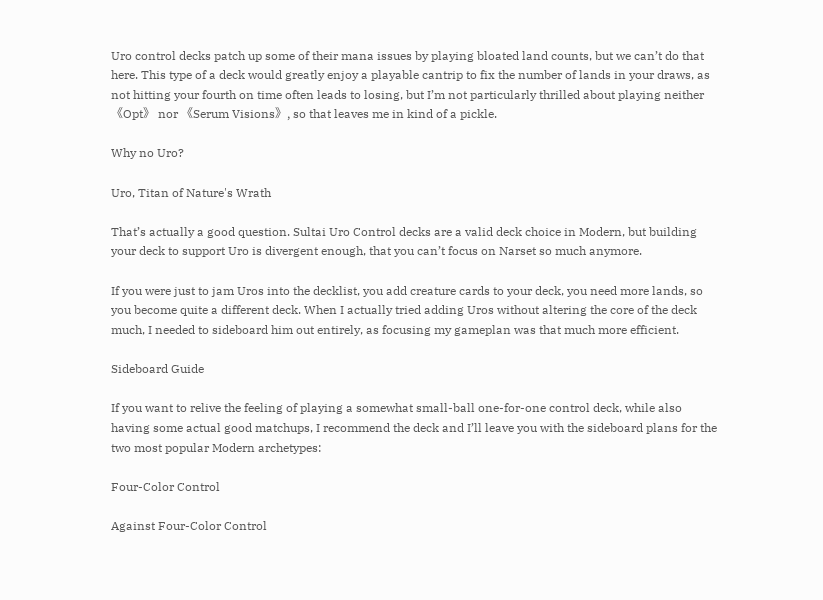Uro control decks patch up some of their mana issues by playing bloated land counts, but we can’t do that here. This type of a deck would greatly enjoy a playable cantrip to fix the number of lands in your draws, as not hitting your fourth on time often leads to losing, but I’m not particularly thrilled about playing neither 《Opt》 nor 《Serum Visions》, so that leaves me in kind of a pickle.

Why no Uro?

Uro, Titan of Nature's Wrath

That’s actually a good question. Sultai Uro Control decks are a valid deck choice in Modern, but building your deck to support Uro is divergent enough, that you can’t focus on Narset so much anymore.

If you were just to jam Uros into the decklist, you add creature cards to your deck, you need more lands, so you become quite a different deck. When I actually tried adding Uros without altering the core of the deck much, I needed to sideboard him out entirely, as focusing my gameplan was that much more efficient.

Sideboard Guide

If you want to relive the feeling of playing a somewhat small-ball one-for-one control deck, while also having some actual good matchups, I recommend the deck and I’ll leave you with the sideboard plans for the two most popular Modern archetypes:

Four-Color Control

Against Four-Color Control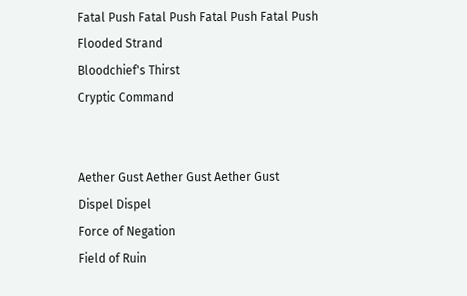Fatal Push Fatal Push Fatal Push Fatal Push
Flooded Strand
Bloodchief's Thirst
Cryptic Command


Aether Gust Aether Gust Aether Gust
Dispel Dispel
Force of Negation
Field of Ruin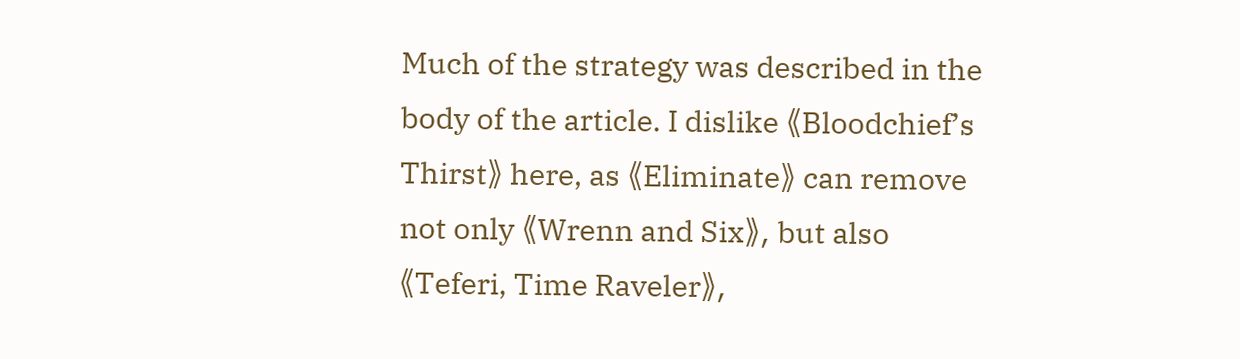Much of the strategy was described in the body of the article. I dislike 《Bloodchief’s Thirst》 here, as 《Eliminate》 can remove not only 《Wrenn and Six》, but also 《Teferi, Time Raveler》,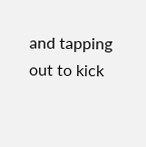and tapping out to kick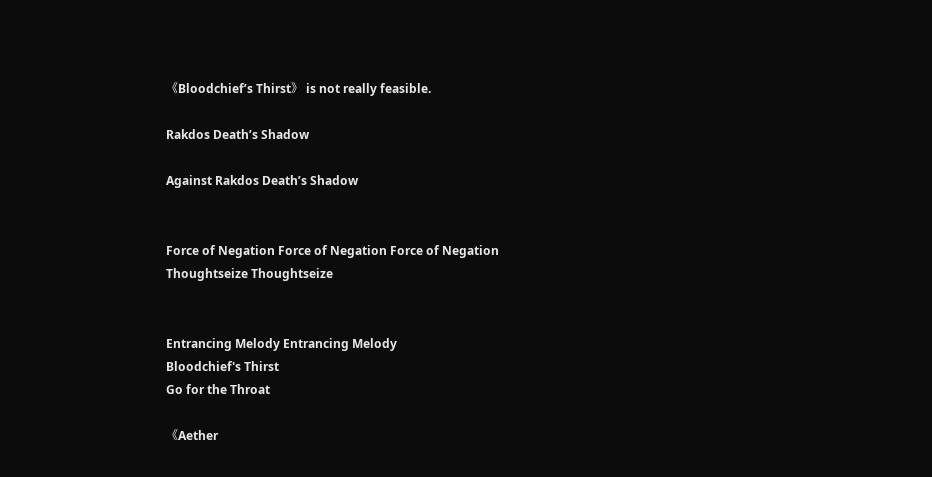《Bloodchief’s Thirst》 is not really feasible.

Rakdos Death’s Shadow

Against Rakdos Death’s Shadow


Force of Negation Force of Negation Force of Negation
Thoughtseize Thoughtseize


Entrancing Melody Entrancing Melody
Bloodchief's Thirst
Go for the Throat

《Aether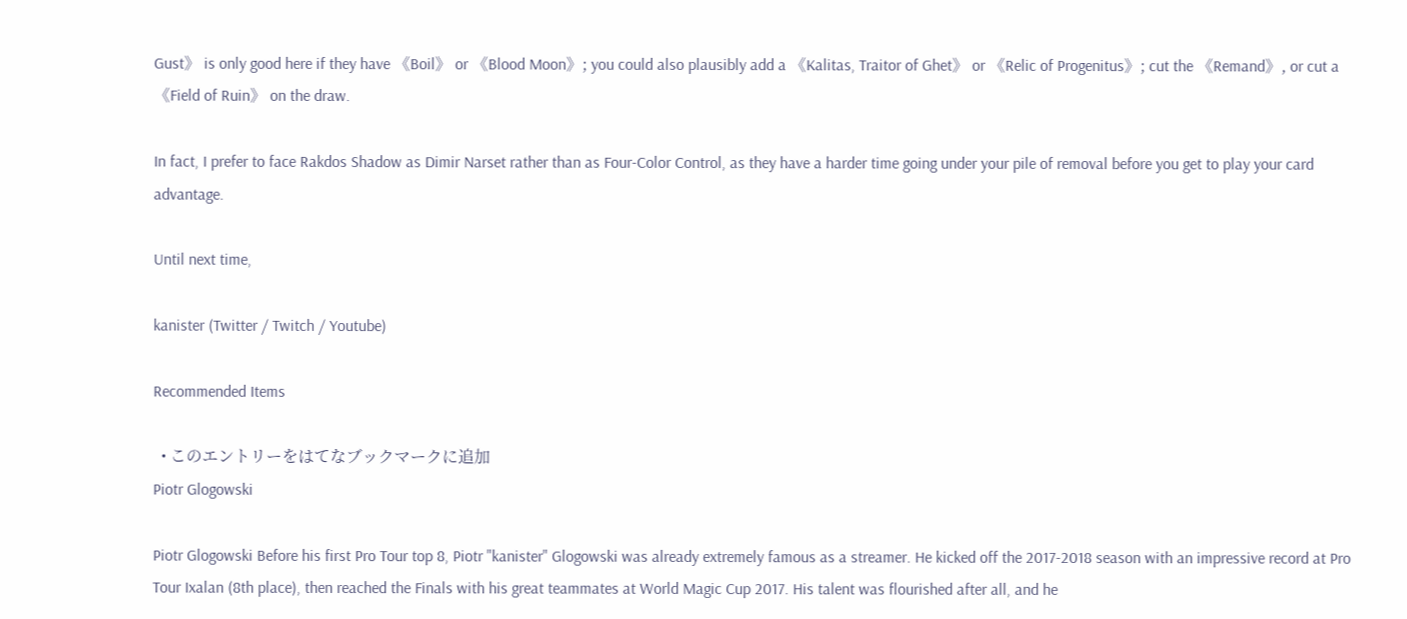Gust》 is only good here if they have 《Boil》 or 《Blood Moon》; you could also plausibly add a 《Kalitas, Traitor of Ghet》 or 《Relic of Progenitus》; cut the 《Remand》, or cut a 《Field of Ruin》 on the draw.

In fact, I prefer to face Rakdos Shadow as Dimir Narset rather than as Four-Color Control, as they have a harder time going under your pile of removal before you get to play your card advantage.

Until next time,

kanister (Twitter / Twitch / Youtube)

Recommended Items

  • このエントリーをはてなブックマークに追加
Piotr Glogowski

Piotr Glogowski Before his first Pro Tour top 8, Piotr "kanister" Glogowski was already extremely famous as a streamer. He kicked off the 2017-2018 season with an impressive record at Pro Tour Ixalan (8th place), then reached the Finals with his great teammates at World Magic Cup 2017. His talent was flourished after all, and he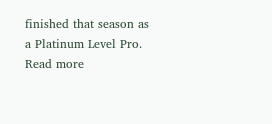finished that season as a Platinum Level Pro. Read more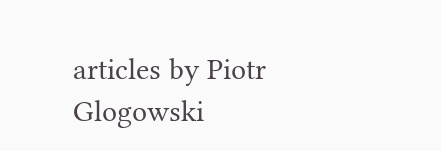articles by Piotr Glogowski